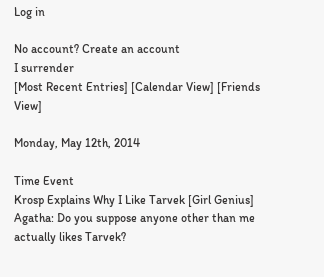Log in

No account? Create an account
I surrender
[Most Recent Entries] [Calendar View] [Friends View]

Monday, May 12th, 2014

Time Event
Krosp Explains Why I Like Tarvek [Girl Genius]
Agatha: Do you suppose anyone other than me actually likes Tarvek?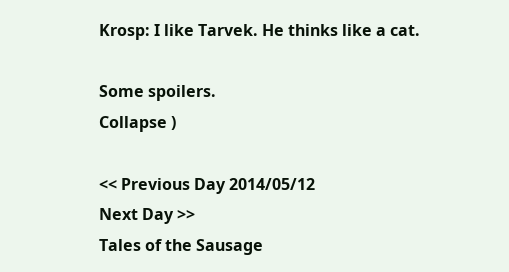Krosp: I like Tarvek. He thinks like a cat.

Some spoilers.
Collapse )

<< Previous Day 2014/05/12
Next Day >>
Tales of the Sausage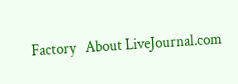Factory   About LiveJournal.com